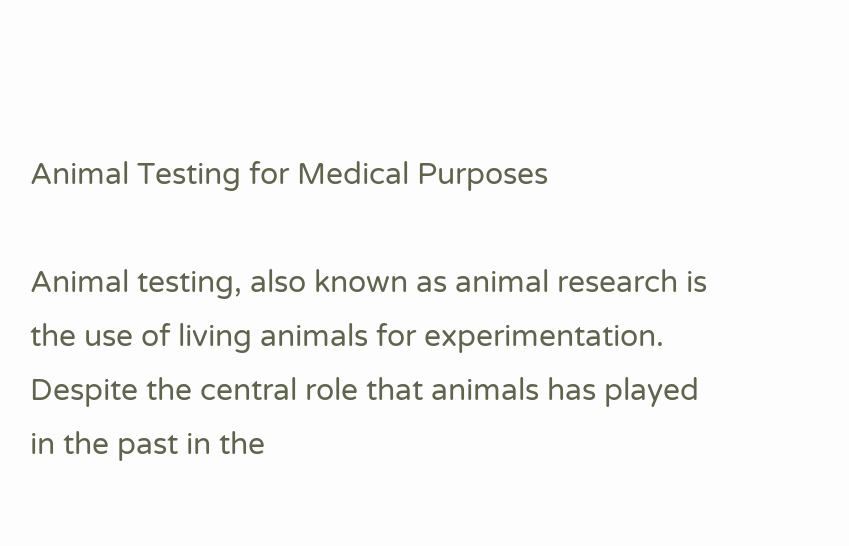Animal Testing for Medical Purposes

Animal testing, also known as animal research is the use of living animals for experimentation. Despite the central role that animals has played in the past in the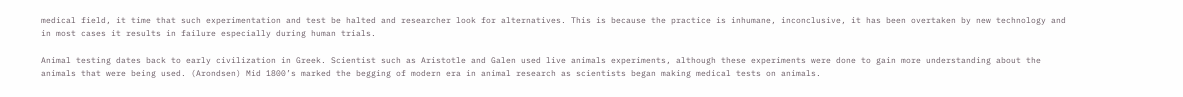medical field, it time that such experimentation and test be halted and researcher look for alternatives. This is because the practice is inhumane, inconclusive, it has been overtaken by new technology and in most cases it results in failure especially during human trials.

Animal testing dates back to early civilization in Greek. Scientist such as Aristotle and Galen used live animals experiments, although these experiments were done to gain more understanding about the animals that were being used. (Arondsen) Mid 1800’s marked the begging of modern era in animal research as scientists began making medical tests on animals.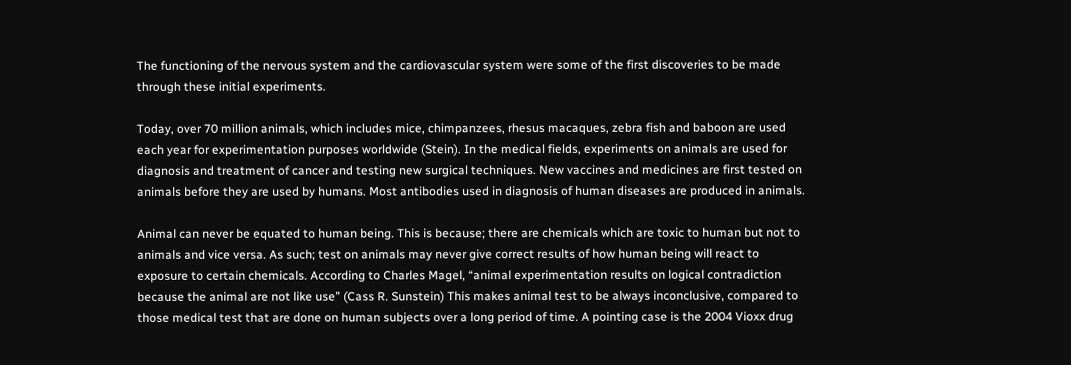The functioning of the nervous system and the cardiovascular system were some of the first discoveries to be made through these initial experiments.

Today, over 70 million animals, which includes mice, chimpanzees, rhesus macaques, zebra fish and baboon are used each year for experimentation purposes worldwide (Stein). In the medical fields, experiments on animals are used for diagnosis and treatment of cancer and testing new surgical techniques. New vaccines and medicines are first tested on animals before they are used by humans. Most antibodies used in diagnosis of human diseases are produced in animals.

Animal can never be equated to human being. This is because; there are chemicals which are toxic to human but not to animals and vice versa. As such; test on animals may never give correct results of how human being will react to exposure to certain chemicals. According to Charles Magel, “animal experimentation results on logical contradiction because the animal are not like use” (Cass R. Sunstein) This makes animal test to be always inconclusive, compared to those medical test that are done on human subjects over a long period of time. A pointing case is the 2004 Vioxx drug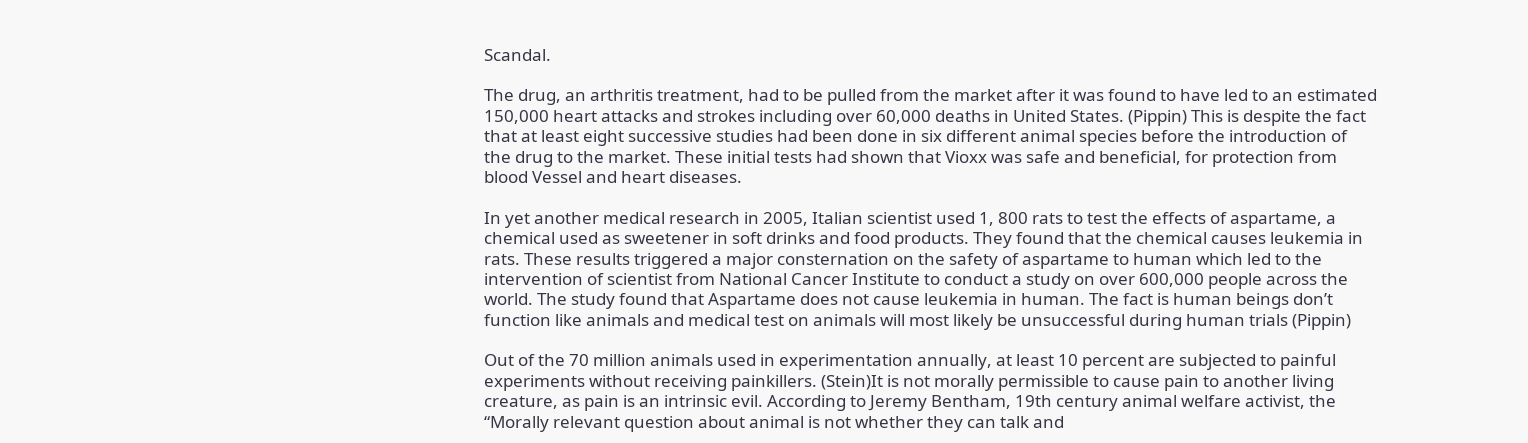Scandal.

The drug, an arthritis treatment, had to be pulled from the market after it was found to have led to an estimated 150,000 heart attacks and strokes including over 60,000 deaths in United States. (Pippin) This is despite the fact that at least eight successive studies had been done in six different animal species before the introduction of the drug to the market. These initial tests had shown that Vioxx was safe and beneficial, for protection from blood Vessel and heart diseases.

In yet another medical research in 2005, Italian scientist used 1, 800 rats to test the effects of aspartame, a chemical used as sweetener in soft drinks and food products. They found that the chemical causes leukemia in rats. These results triggered a major consternation on the safety of aspartame to human which led to the intervention of scientist from National Cancer Institute to conduct a study on over 600,000 people across the world. The study found that Aspartame does not cause leukemia in human. The fact is human beings don’t function like animals and medical test on animals will most likely be unsuccessful during human trials (Pippin)

Out of the 70 million animals used in experimentation annually, at least 10 percent are subjected to painful experiments without receiving painkillers. (Stein)It is not morally permissible to cause pain to another living creature, as pain is an intrinsic evil. According to Jeremy Bentham, 19th century animal welfare activist, the “Morally relevant question about animal is not whether they can talk and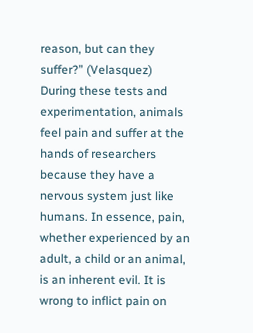reason, but can they suffer?” (Velasquez) During these tests and experimentation, animals feel pain and suffer at the hands of researchers because they have a nervous system just like humans. In essence, pain, whether experienced by an adult, a child or an animal, is an inherent evil. It is wrong to inflict pain on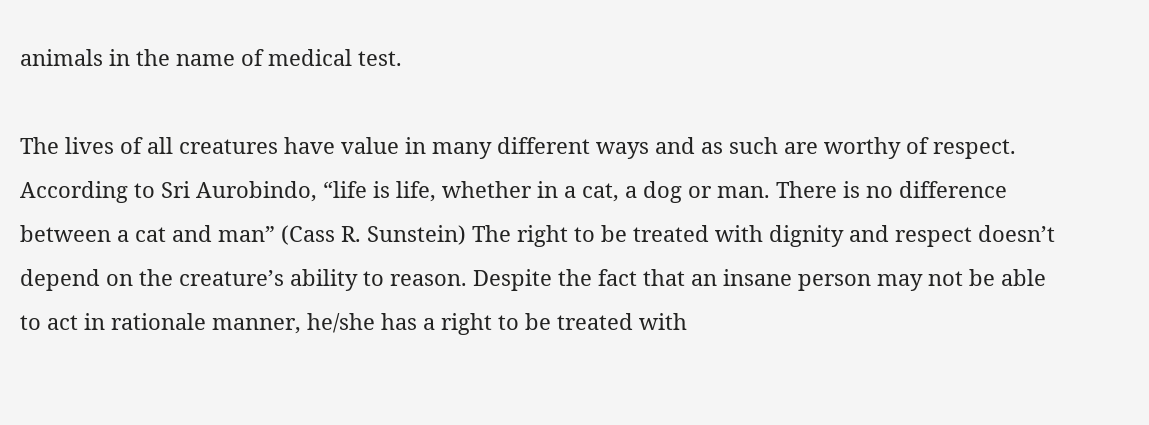animals in the name of medical test.

The lives of all creatures have value in many different ways and as such are worthy of respect. According to Sri Aurobindo, “life is life, whether in a cat, a dog or man. There is no difference between a cat and man” (Cass R. Sunstein) The right to be treated with dignity and respect doesn’t depend on the creature’s ability to reason. Despite the fact that an insane person may not be able to act in rationale manner, he/she has a right to be treated with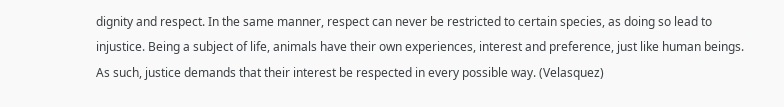dignity and respect. In the same manner, respect can never be restricted to certain species, as doing so lead to injustice. Being a subject of life, animals have their own experiences, interest and preference, just like human beings. As such, justice demands that their interest be respected in every possible way. (Velasquez)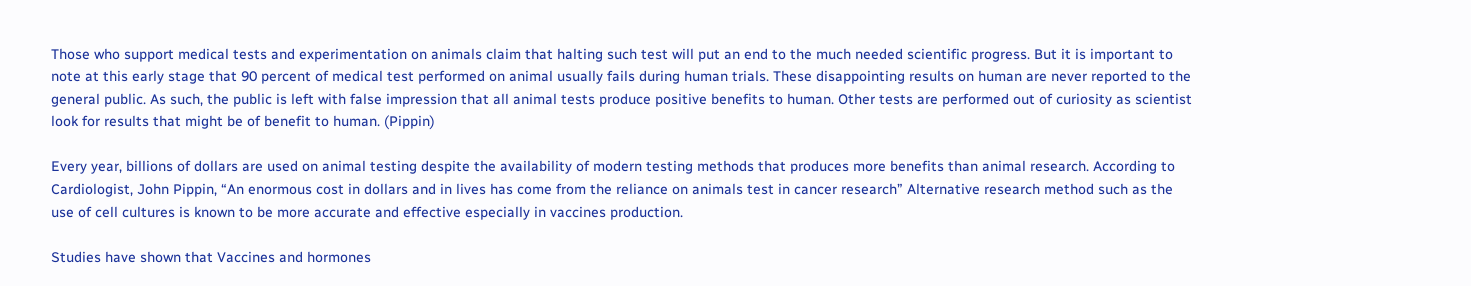Those who support medical tests and experimentation on animals claim that halting such test will put an end to the much needed scientific progress. But it is important to note at this early stage that 90 percent of medical test performed on animal usually fails during human trials. These disappointing results on human are never reported to the general public. As such, the public is left with false impression that all animal tests produce positive benefits to human. Other tests are performed out of curiosity as scientist look for results that might be of benefit to human. (Pippin)

Every year, billions of dollars are used on animal testing despite the availability of modern testing methods that produces more benefits than animal research. According to Cardiologist, John Pippin, “An enormous cost in dollars and in lives has come from the reliance on animals test in cancer research” Alternative research method such as the use of cell cultures is known to be more accurate and effective especially in vaccines production.

Studies have shown that Vaccines and hormones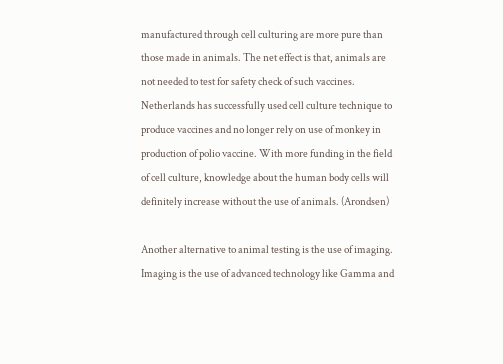manufactured through cell culturing are more pure than those made in animals. The net effect is that, animals are not needed to test for safety check of such vaccines. Netherlands has successfully used cell culture technique to produce vaccines and no longer rely on use of monkey in production of polio vaccine. With more funding in the field of cell culture, knowledge about the human body cells will definitely increase without the use of animals. (Arondsen)

Another alternative to animal testing is the use of imaging. Imaging is the use of advanced technology like Gamma and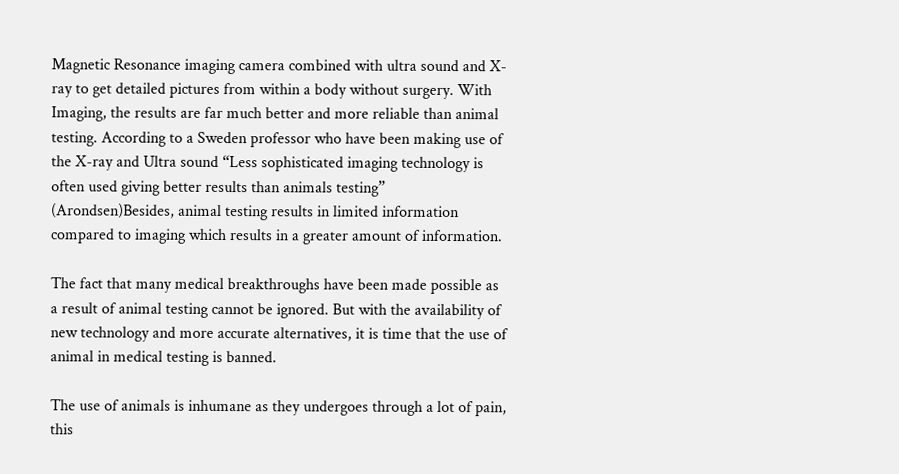Magnetic Resonance imaging camera combined with ultra sound and X-ray to get detailed pictures from within a body without surgery. With Imaging, the results are far much better and more reliable than animal testing. According to a Sweden professor who have been making use of the X-ray and Ultra sound “Less sophisticated imaging technology is often used giving better results than animals testing” (Arondsen)Besides, animal testing results in limited information compared to imaging which results in a greater amount of information.

The fact that many medical breakthroughs have been made possible as a result of animal testing cannot be ignored. But with the availability of new technology and more accurate alternatives, it is time that the use of animal in medical testing is banned.

The use of animals is inhumane as they undergoes through a lot of pain, this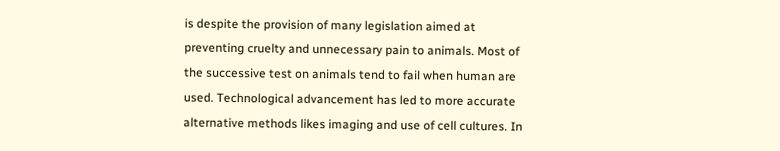is despite the provision of many legislation aimed at preventing cruelty and unnecessary pain to animals. Most of the successive test on animals tend to fail when human are used. Technological advancement has led to more accurate alternative methods likes imaging and use of cell cultures. In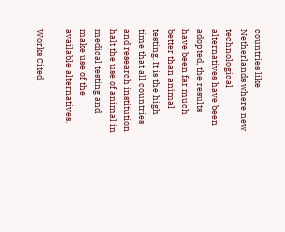countries like Netherlands where new technological alternatives have been adopted, the results have been far much better than animal testing. It is the high time that all countries and research institution halt the use of animal in medical testing and make use of the available alternatives.

Works Cited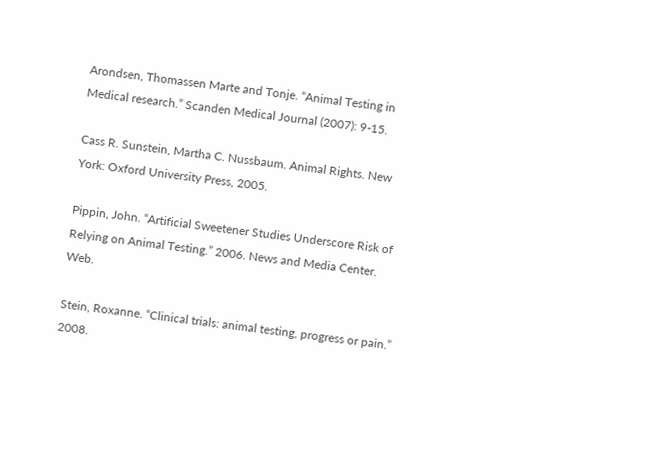Arondsen, Thomassen Marte and Tonje. “Animal Testing in Medical research.” Scanden Medical Journal (2007): 9-15.

Cass R. Sunstein, Martha C. Nussbaum. Animal Rights. New York: Oxford University Press, 2005.

Pippin, John. “Artificial Sweetener Studies Underscore Risk of Relying on Animal Testing.” 2006. News and Media Center. Web.

Stein, Roxanne. “Clinical trials: animal testing, progress or pain.” 2008.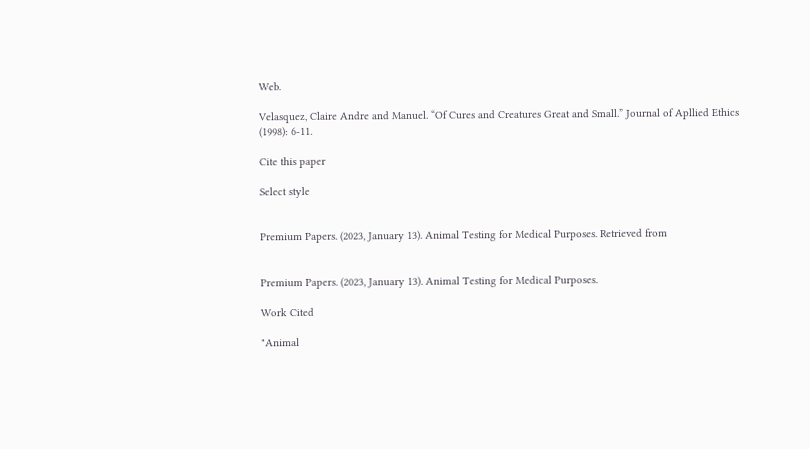Web.

Velasquez, Claire Andre and Manuel. “Of Cures and Creatures Great and Small.” Journal of Apllied Ethics (1998): 6-11.

Cite this paper

Select style


Premium Papers. (2023, January 13). Animal Testing for Medical Purposes. Retrieved from


Premium Papers. (2023, January 13). Animal Testing for Medical Purposes.

Work Cited

"Animal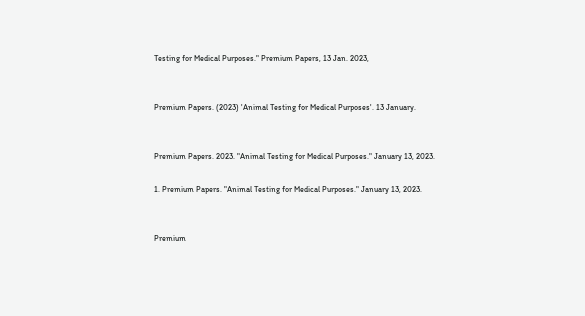Testing for Medical Purposes." Premium Papers, 13 Jan. 2023,


Premium Papers. (2023) 'Animal Testing for Medical Purposes'. 13 January.


Premium Papers. 2023. "Animal Testing for Medical Purposes." January 13, 2023.

1. Premium Papers. "Animal Testing for Medical Purposes." January 13, 2023.


Premium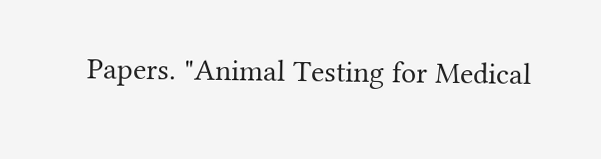Papers. "Animal Testing for Medical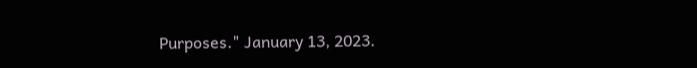Purposes." January 13, 2023.